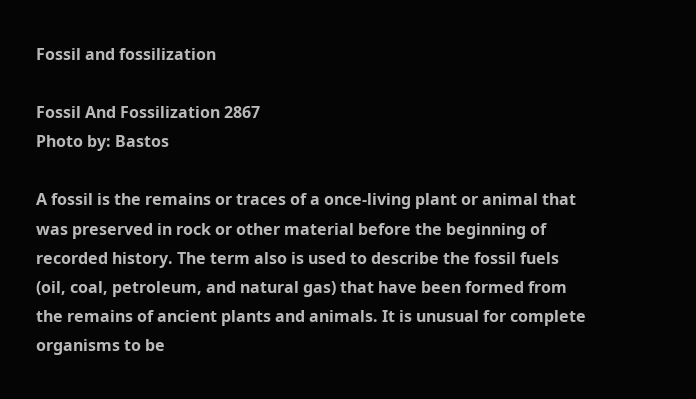Fossil and fossilization

Fossil And Fossilization 2867
Photo by: Bastos

A fossil is the remains or traces of a once-living plant or animal that was preserved in rock or other material before the beginning of recorded history. The term also is used to describe the fossil fuels (oil, coal, petroleum, and natural gas) that have been formed from the remains of ancient plants and animals. It is unusual for complete organisms to be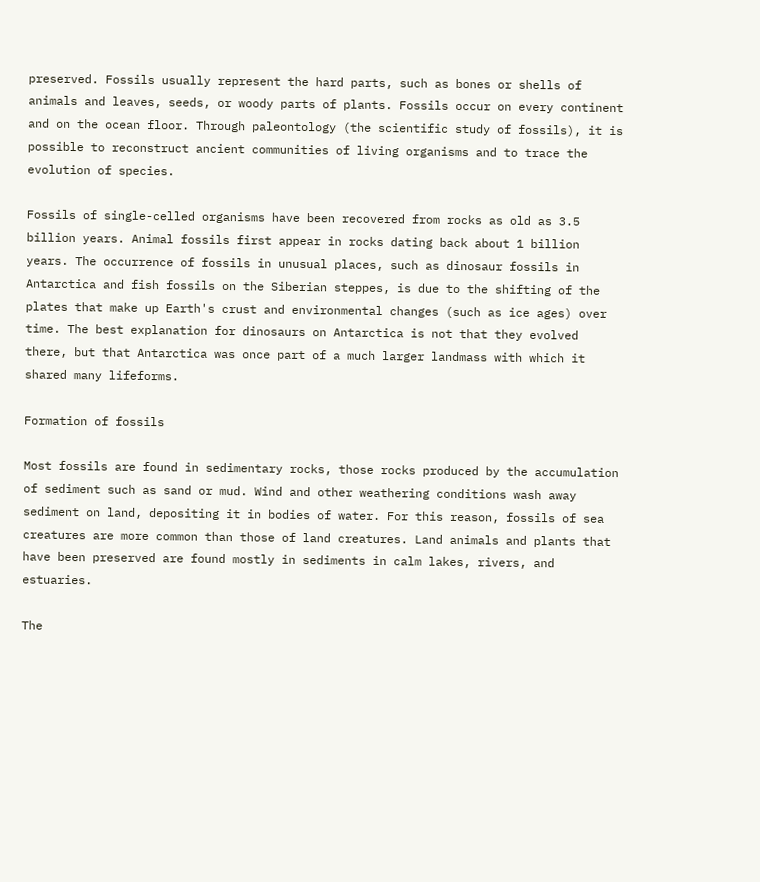preserved. Fossils usually represent the hard parts, such as bones or shells of animals and leaves, seeds, or woody parts of plants. Fossils occur on every continent and on the ocean floor. Through paleontology (the scientific study of fossils), it is possible to reconstruct ancient communities of living organisms and to trace the evolution of species.

Fossils of single-celled organisms have been recovered from rocks as old as 3.5 billion years. Animal fossils first appear in rocks dating back about 1 billion years. The occurrence of fossils in unusual places, such as dinosaur fossils in Antarctica and fish fossils on the Siberian steppes, is due to the shifting of the plates that make up Earth's crust and environmental changes (such as ice ages) over time. The best explanation for dinosaurs on Antarctica is not that they evolved there, but that Antarctica was once part of a much larger landmass with which it shared many lifeforms.

Formation of fossils

Most fossils are found in sedimentary rocks, those rocks produced by the accumulation of sediment such as sand or mud. Wind and other weathering conditions wash away sediment on land, depositing it in bodies of water. For this reason, fossils of sea creatures are more common than those of land creatures. Land animals and plants that have been preserved are found mostly in sediments in calm lakes, rivers, and estuaries.

The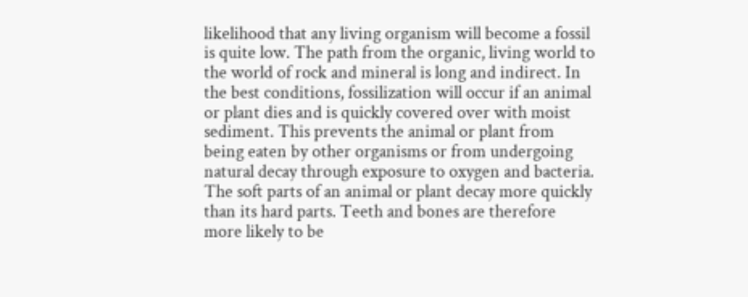likelihood that any living organism will become a fossil is quite low. The path from the organic, living world to the world of rock and mineral is long and indirect. In the best conditions, fossilization will occur if an animal or plant dies and is quickly covered over with moist sediment. This prevents the animal or plant from being eaten by other organisms or from undergoing natural decay through exposure to oxygen and bacteria. The soft parts of an animal or plant decay more quickly than its hard parts. Teeth and bones are therefore more likely to be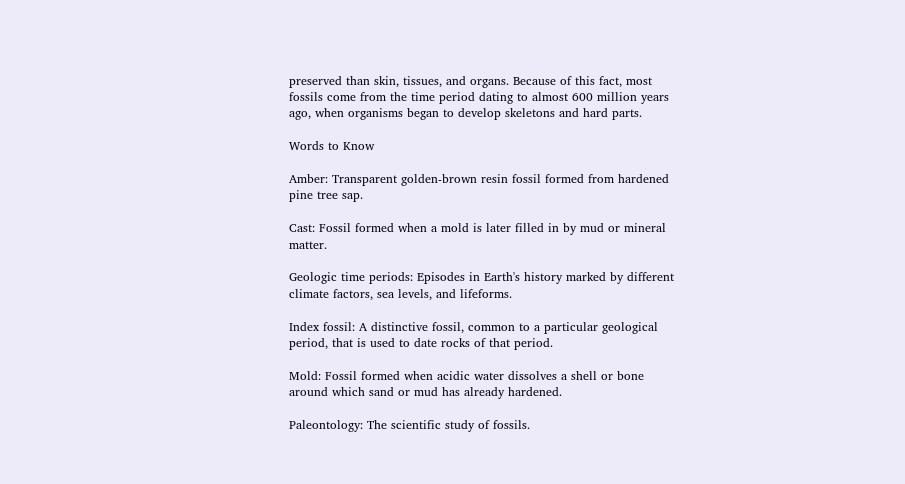preserved than skin, tissues, and organs. Because of this fact, most fossils come from the time period dating to almost 600 million years ago, when organisms began to develop skeletons and hard parts.

Words to Know

Amber: Transparent golden-brown resin fossil formed from hardened pine tree sap.

Cast: Fossil formed when a mold is later filled in by mud or mineral matter.

Geologic time periods: Episodes in Earth's history marked by different climate factors, sea levels, and lifeforms.

Index fossil: A distinctive fossil, common to a particular geological period, that is used to date rocks of that period.

Mold: Fossil formed when acidic water dissolves a shell or bone around which sand or mud has already hardened.

Paleontology: The scientific study of fossils.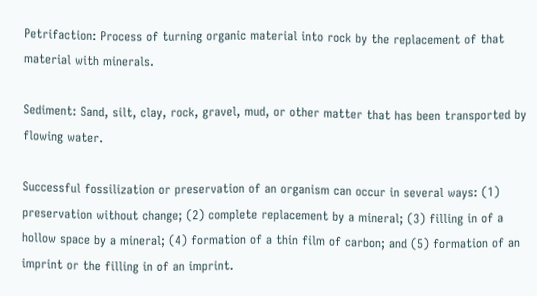Petrifaction: Process of turning organic material into rock by the replacement of that material with minerals.

Sediment: Sand, silt, clay, rock, gravel, mud, or other matter that has been transported by flowing water.

Successful fossilization or preservation of an organism can occur in several ways: (1) preservation without change; (2) complete replacement by a mineral; (3) filling in of a hollow space by a mineral; (4) formation of a thin film of carbon; and (5) formation of an imprint or the filling in of an imprint.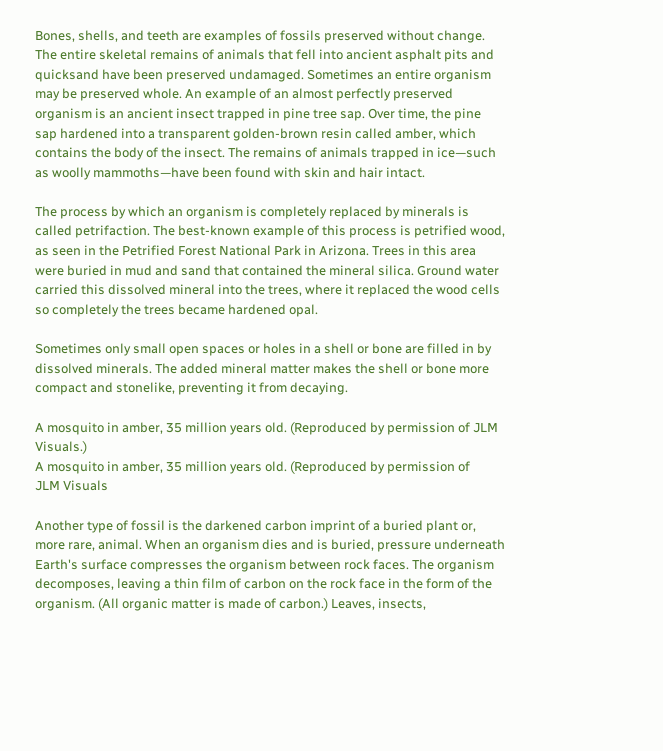Bones, shells, and teeth are examples of fossils preserved without change. The entire skeletal remains of animals that fell into ancient asphalt pits and quicksand have been preserved undamaged. Sometimes an entire organism may be preserved whole. An example of an almost perfectly preserved organism is an ancient insect trapped in pine tree sap. Over time, the pine sap hardened into a transparent golden-brown resin called amber, which contains the body of the insect. The remains of animals trapped in ice—such as woolly mammoths—have been found with skin and hair intact.

The process by which an organism is completely replaced by minerals is called petrifaction. The best-known example of this process is petrified wood, as seen in the Petrified Forest National Park in Arizona. Trees in this area were buried in mud and sand that contained the mineral silica. Ground water carried this dissolved mineral into the trees, where it replaced the wood cells so completely the trees became hardened opal.

Sometimes only small open spaces or holes in a shell or bone are filled in by dissolved minerals. The added mineral matter makes the shell or bone more compact and stonelike, preventing it from decaying.

A mosquito in amber, 35 million years old. (Reproduced by permission of JLM Visuals.)
A mosquito in amber, 35 million years old. (Reproduced by permission of
JLM Visuals

Another type of fossil is the darkened carbon imprint of a buried plant or, more rare, animal. When an organism dies and is buried, pressure underneath Earth's surface compresses the organism between rock faces. The organism decomposes, leaving a thin film of carbon on the rock face in the form of the organism. (All organic matter is made of carbon.) Leaves, insects,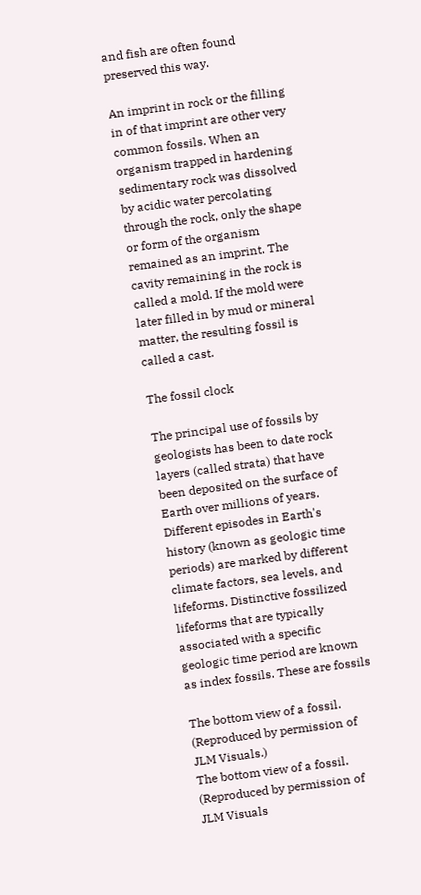and fish are often found preserved this way.

An imprint in rock or the filling in of that imprint are other very common fossils. When an organism trapped in hardening sedimentary rock was dissolved by acidic water percolating through the rock, only the shape or form of the organism remained as an imprint. The cavity remaining in the rock is called a mold. If the mold were later filled in by mud or mineral matter, the resulting fossil is called a cast.

The fossil clock

The principal use of fossils by geologists has been to date rock layers (called strata) that have been deposited on the surface of Earth over millions of years. Different episodes in Earth's history (known as geologic time periods) are marked by different climate factors, sea levels, and lifeforms. Distinctive fossilized lifeforms that are typically associated with a specific geologic time period are known as index fossils. These are fossils

The bottom view of a fossil. (Reproduced by permission of JLM Visuals.)
The bottom view of a fossil. (Reproduced by permission of
JLM Visuals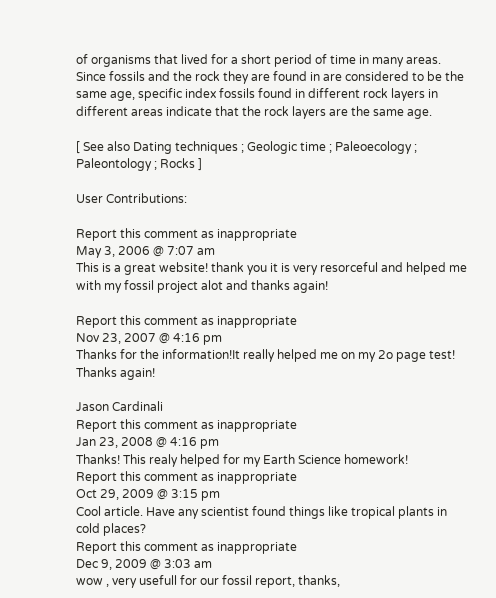of organisms that lived for a short period of time in many areas. Since fossils and the rock they are found in are considered to be the same age, specific index fossils found in different rock layers in different areas indicate that the rock layers are the same age.

[ See also Dating techniques ; Geologic time ; Paleoecology ; Paleontology ; Rocks ]

User Contributions:

Report this comment as inappropriate
May 3, 2006 @ 7:07 am
This is a great website! thank you it is very resorceful and helped me with my fossil project alot and thanks again!

Report this comment as inappropriate
Nov 23, 2007 @ 4:16 pm
Thanks for the information!It really helped me on my 2o page test!
Thanks again!

Jason Cardinali
Report this comment as inappropriate
Jan 23, 2008 @ 4:16 pm
Thanks! This realy helped for my Earth Science homework!
Report this comment as inappropriate
Oct 29, 2009 @ 3:15 pm
Cool article. Have any scientist found things like tropical plants in cold places?
Report this comment as inappropriate
Dec 9, 2009 @ 3:03 am
wow , very usefull for our fossil report, thanks,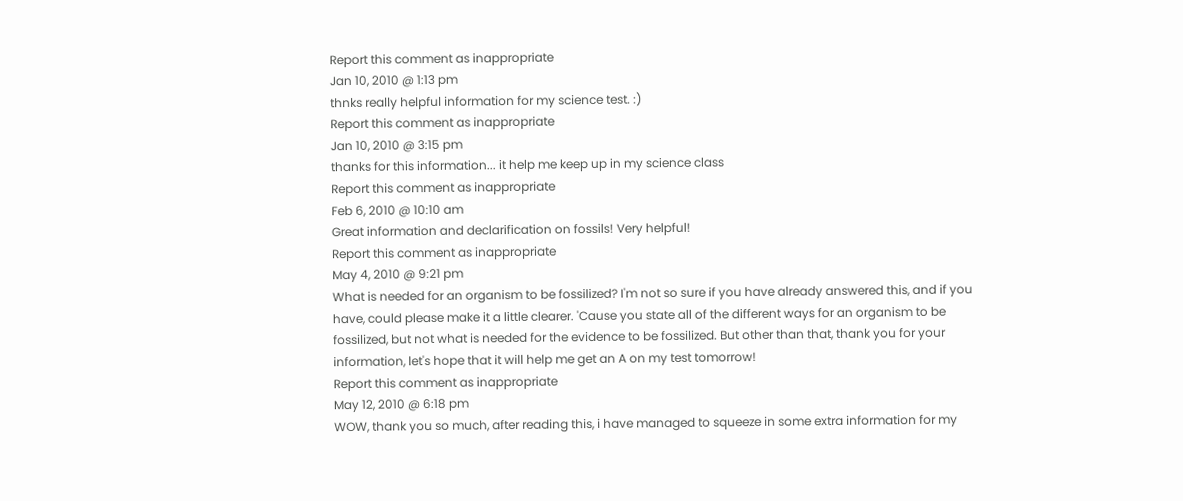Report this comment as inappropriate
Jan 10, 2010 @ 1:13 pm
thnks really helpful information for my science test. :)
Report this comment as inappropriate
Jan 10, 2010 @ 3:15 pm
thanks for this information... it help me keep up in my science class
Report this comment as inappropriate
Feb 6, 2010 @ 10:10 am
Great information and declarification on fossils! Very helpful!
Report this comment as inappropriate
May 4, 2010 @ 9:21 pm
What is needed for an organism to be fossilized? I'm not so sure if you have already answered this, and if you have, could please make it a little clearer. 'Cause you state all of the different ways for an organism to be fossilized, but not what is needed for the evidence to be fossilized. But other than that, thank you for your information, let's hope that it will help me get an A on my test tomorrow!
Report this comment as inappropriate
May 12, 2010 @ 6:18 pm
WOW, thank you so much, after reading this, i have managed to squeeze in some extra information for my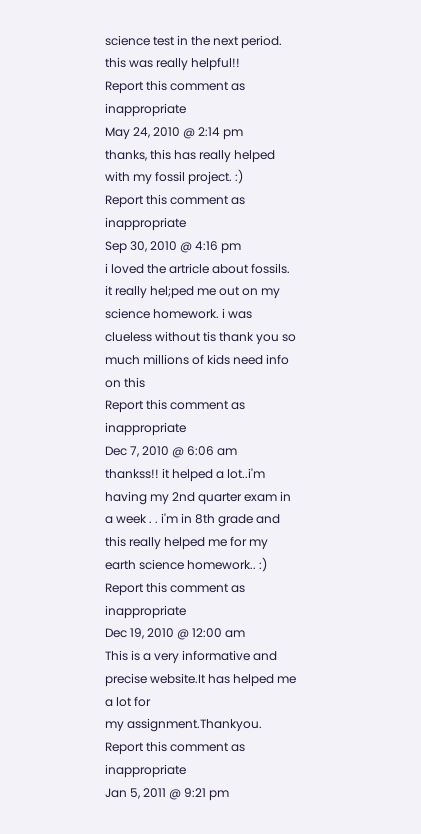science test in the next period.
this was really helpful!!
Report this comment as inappropriate
May 24, 2010 @ 2:14 pm
thanks, this has really helped with my fossil project. :)
Report this comment as inappropriate
Sep 30, 2010 @ 4:16 pm
i loved the artricle about fossils. it really hel;ped me out on my science homework. i was clueless without tis thank you so much millions of kids need info on this
Report this comment as inappropriate
Dec 7, 2010 @ 6:06 am
thankss!! it helped a lot..i'm having my 2nd quarter exam in a week . . i'm in 8th grade and this really helped me for my earth science homework.. :)
Report this comment as inappropriate
Dec 19, 2010 @ 12:00 am
This is a very informative and precise website.It has helped me a lot for
my assignment.Thankyou.
Report this comment as inappropriate
Jan 5, 2011 @ 9:21 pm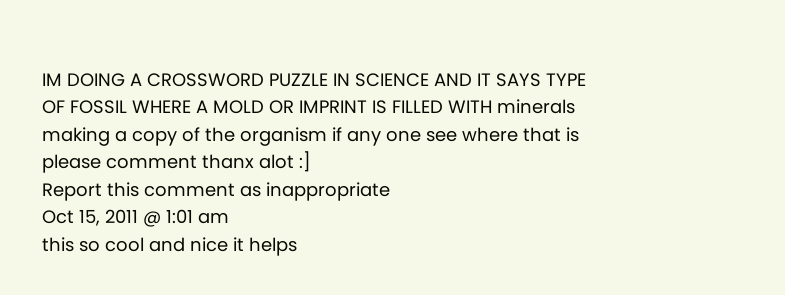IM DOING A CROSSWORD PUZZLE IN SCIENCE AND IT SAYS TYPE OF FOSSIL WHERE A MOLD OR IMPRINT IS FILLED WITH minerals making a copy of the organism if any one see where that is please comment thanx alot :]
Report this comment as inappropriate
Oct 15, 2011 @ 1:01 am
this so cool and nice it helps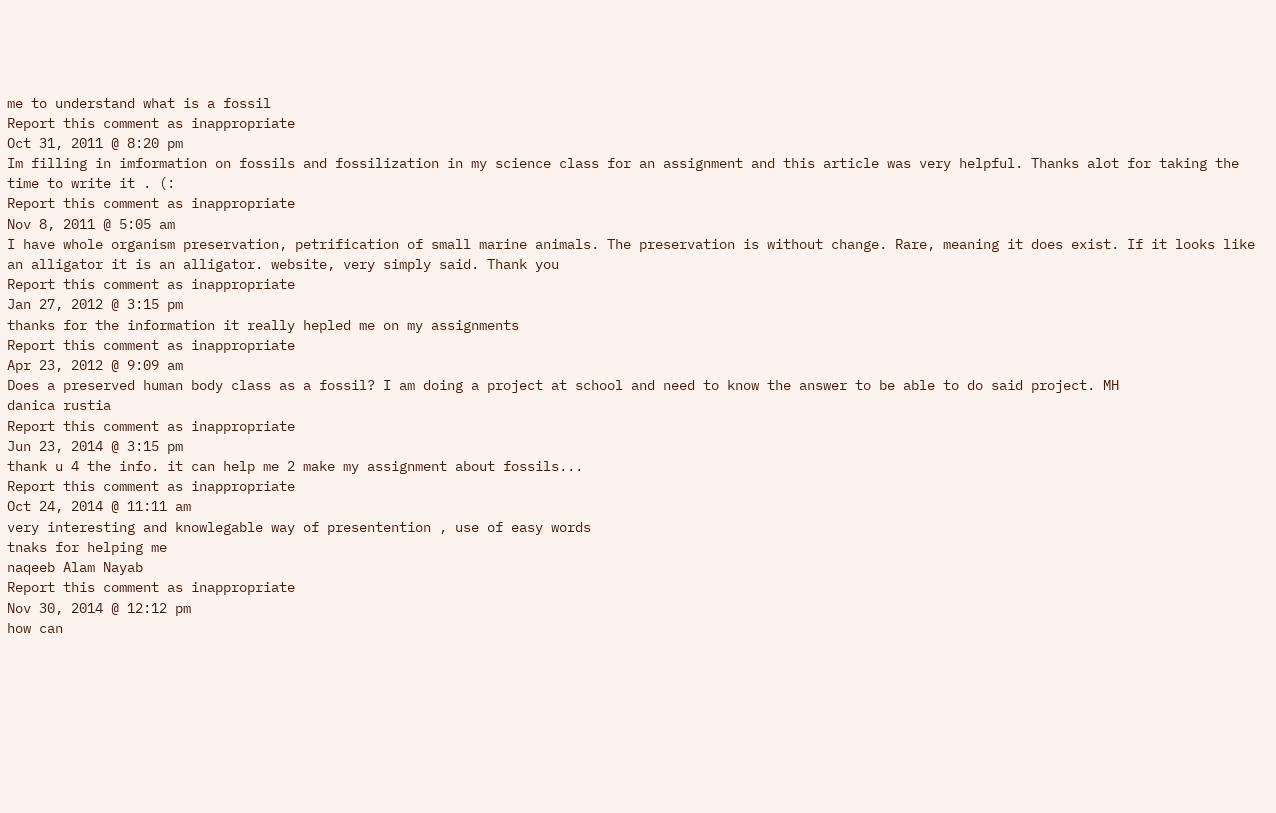me to understand what is a fossil
Report this comment as inappropriate
Oct 31, 2011 @ 8:20 pm
Im filling in imformation on fossils and fossilization in my science class for an assignment and this article was very helpful. Thanks alot for taking the time to write it . (:
Report this comment as inappropriate
Nov 8, 2011 @ 5:05 am
I have whole organism preservation, petrification of small marine animals. The preservation is without change. Rare, meaning it does exist. If it looks like an alligator it is an alligator. website, very simply said. Thank you
Report this comment as inappropriate
Jan 27, 2012 @ 3:15 pm
thanks for the information it really hepled me on my assignments
Report this comment as inappropriate
Apr 23, 2012 @ 9:09 am
Does a preserved human body class as a fossil? I am doing a project at school and need to know the answer to be able to do said project. MH
danica rustia
Report this comment as inappropriate
Jun 23, 2014 @ 3:15 pm
thank u 4 the info. it can help me 2 make my assignment about fossils...
Report this comment as inappropriate
Oct 24, 2014 @ 11:11 am
very interesting and knowlegable way of presentention , use of easy words
tnaks for helping me
naqeeb Alam Nayab
Report this comment as inappropriate
Nov 30, 2014 @ 12:12 pm
how can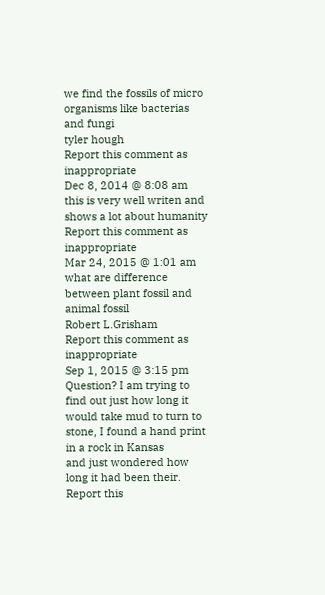we find the fossils of micro organisms like bacterias and fungi
tyler hough
Report this comment as inappropriate
Dec 8, 2014 @ 8:08 am
this is very well writen and shows a lot about humanity
Report this comment as inappropriate
Mar 24, 2015 @ 1:01 am
what are difference between plant fossil and animal fossil
Robert L.Grisham
Report this comment as inappropriate
Sep 1, 2015 @ 3:15 pm
Question? I am trying to find out just how long it would take mud to turn to stone, I found a hand print in a rock in Kansas
and just wondered how long it had been their.
Report this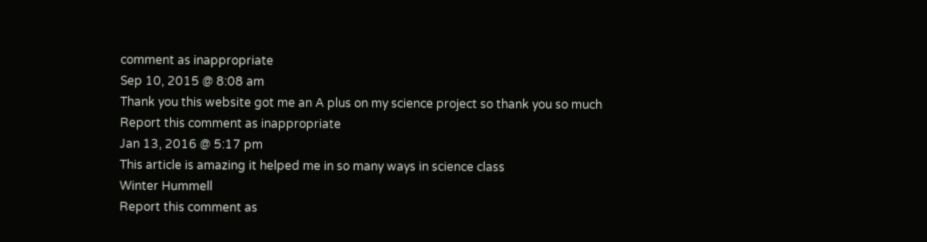comment as inappropriate
Sep 10, 2015 @ 8:08 am
Thank you this website got me an A plus on my science project so thank you so much
Report this comment as inappropriate
Jan 13, 2016 @ 5:17 pm
This article is amazing it helped me in so many ways in science class
Winter Hummell
Report this comment as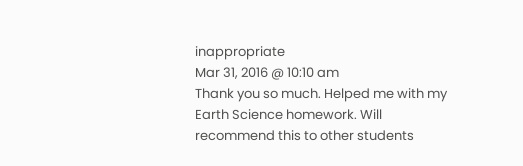inappropriate
Mar 31, 2016 @ 10:10 am
Thank you so much. Helped me with my Earth Science homework. Will recommend this to other students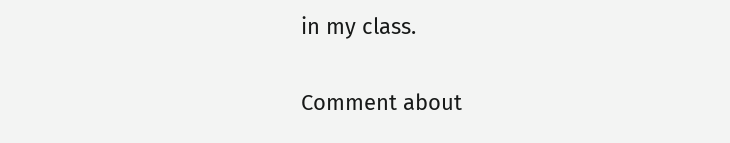in my class.

Comment about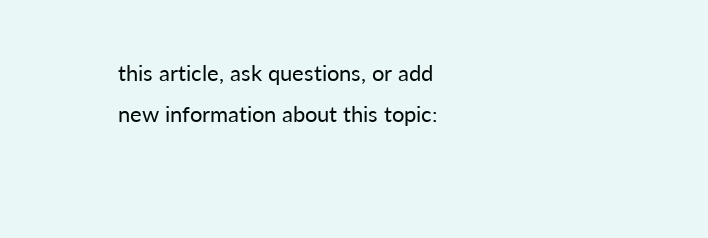this article, ask questions, or add new information about this topic: